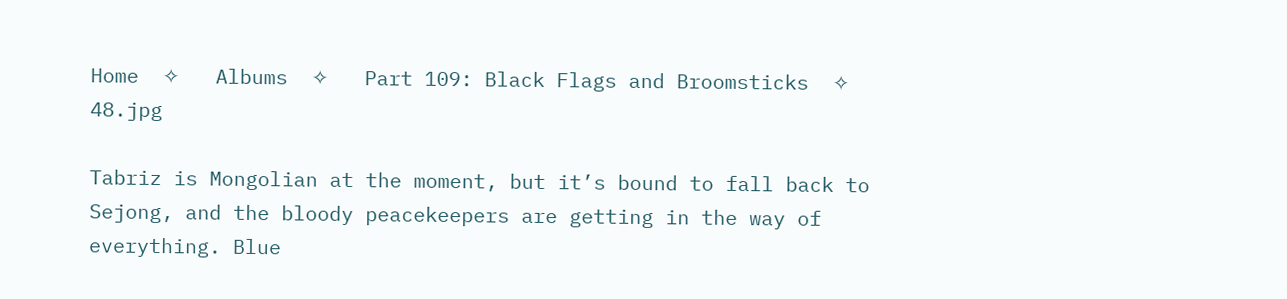Home  ✧   Albums  ✧   Part 109: Black Flags and Broomsticks  ✧   48.jpg

Tabriz is Mongolian at the moment, but it’s bound to fall back to Sejong, and the bloody peacekeepers are getting in the way of everything. Blue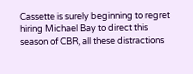Cassette is surely beginning to regret hiring Michael Bay to direct this season of CBR, all these distractions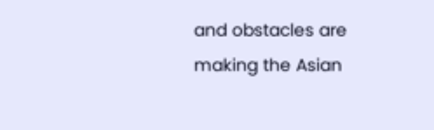and obstacles are making the Asian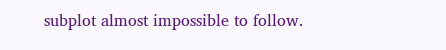subplot almost impossible to follow.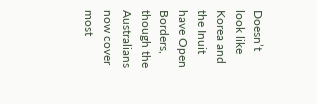Doesn’t look like Korea and the Inuit have Open Borders, though the Australians now cover most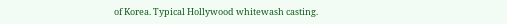of Korea. Typical Hollywood whitewash casting.